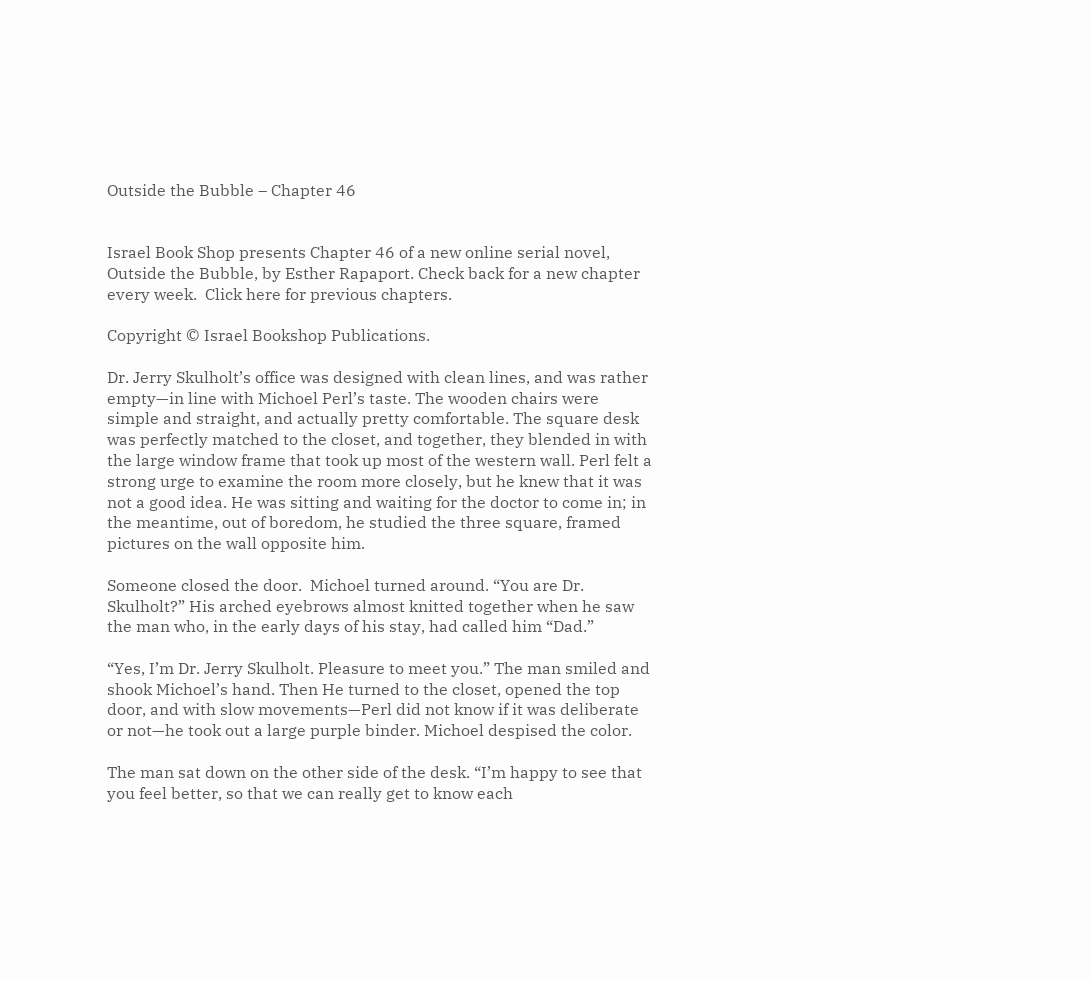Outside the Bubble – Chapter 46


Israel Book Shop presents Chapter 46 of a new online serial novel, Outside the Bubble, by Esther Rapaport. Check back for a new chapter every week.  Click here for previous chapters.

Copyright © Israel Bookshop Publications.

Dr. Jerry Skulholt’s office was designed with clean lines, and was rather empty—in line with Michoel Perl’s taste. The wooden chairs were simple and straight, and actually pretty comfortable. The square desk was perfectly matched to the closet, and together, they blended in with the large window frame that took up most of the western wall. Perl felt a strong urge to examine the room more closely, but he knew that it was not a good idea. He was sitting and waiting for the doctor to come in; in the meantime, out of boredom, he studied the three square, framed pictures on the wall opposite him.

Someone closed the door.  Michoel turned around. “You are Dr. Skulholt?” His arched eyebrows almost knitted together when he saw the man who, in the early days of his stay, had called him “Dad.”

“Yes, I’m Dr. Jerry Skulholt. Pleasure to meet you.” The man smiled and shook Michoel’s hand. Then He turned to the closet, opened the top door, and with slow movements—Perl did not know if it was deliberate or not—he took out a large purple binder. Michoel despised the color.

The man sat down on the other side of the desk. “I’m happy to see that you feel better, so that we can really get to know each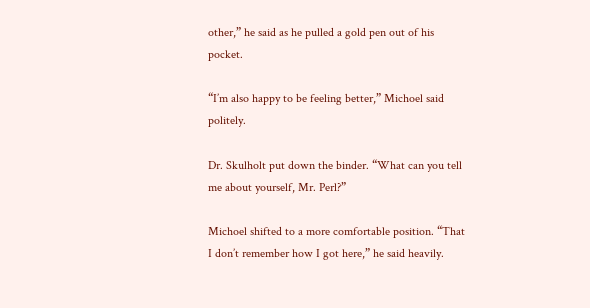other,” he said as he pulled a gold pen out of his pocket.

“I’m also happy to be feeling better,” Michoel said politely.

Dr. Skulholt put down the binder. “What can you tell me about yourself, Mr. Perl?”

Michoel shifted to a more comfortable position. “That I don’t remember how I got here,” he said heavily.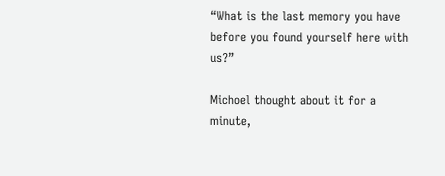“What is the last memory you have before you found yourself here with us?”

Michoel thought about it for a minute,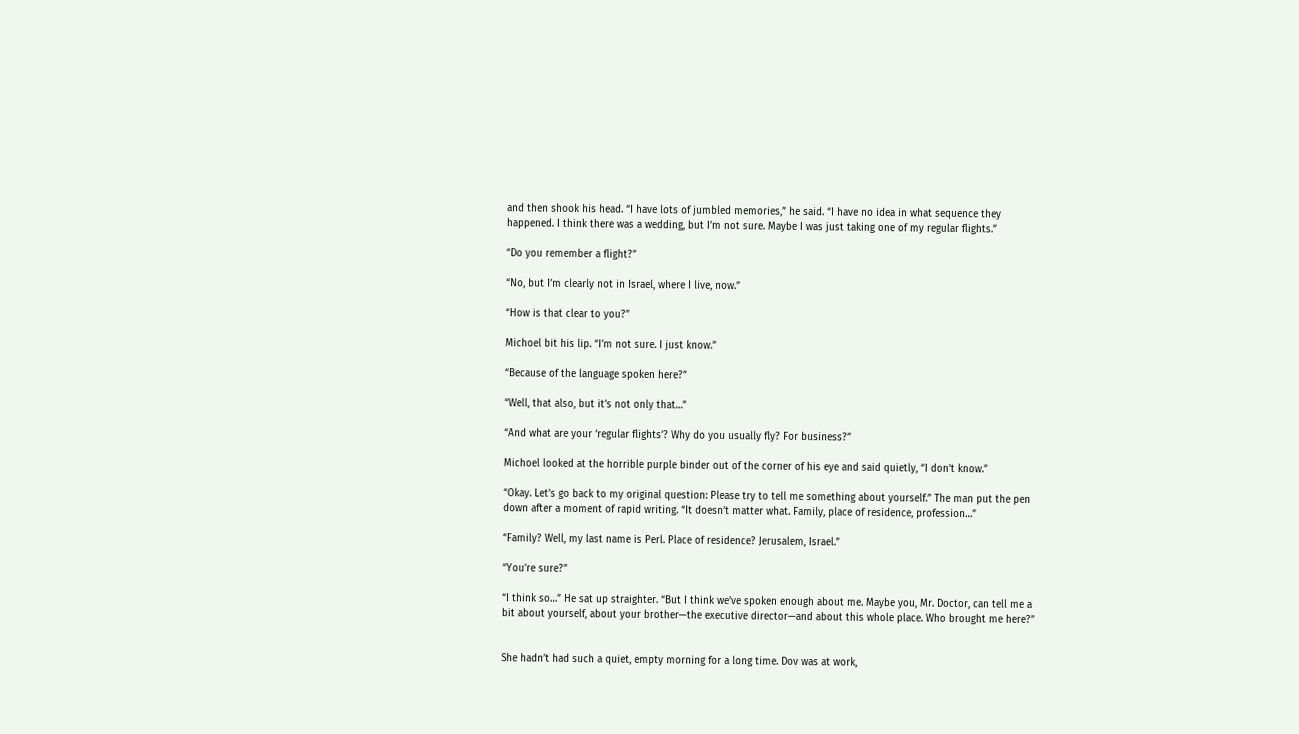and then shook his head. “I have lots of jumbled memories,” he said. “I have no idea in what sequence they happened. I think there was a wedding, but I’m not sure. Maybe I was just taking one of my regular flights.”

“Do you remember a flight?”

“No, but I’m clearly not in Israel, where I live, now.”

“How is that clear to you?”

Michoel bit his lip. “I’m not sure. I just know.”

“Because of the language spoken here?”

“Well, that also, but it’s not only that…”

“And what are your ‘regular flights’? Why do you usually fly? For business?”

Michoel looked at the horrible purple binder out of the corner of his eye and said quietly, “I don’t know.”

“Okay. Let’s go back to my original question: Please try to tell me something about yourself.” The man put the pen down after a moment of rapid writing. “It doesn’t matter what. Family, place of residence, profession…”

“Family? Well, my last name is Perl. Place of residence? Jerusalem, Israel.”

“You’re sure?”

“I think so…” He sat up straighter. “But I think we’ve spoken enough about me. Maybe you, Mr. Doctor, can tell me a bit about yourself, about your brother—the executive director—and about this whole place. Who brought me here?”


She hadn’t had such a quiet, empty morning for a long time. Dov was at work,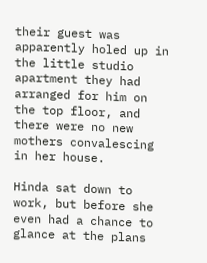their guest was apparently holed up in the little studio apartment they had arranged for him on the top floor, and there were no new mothers convalescing in her house.

Hinda sat down to work, but before she even had a chance to glance at the plans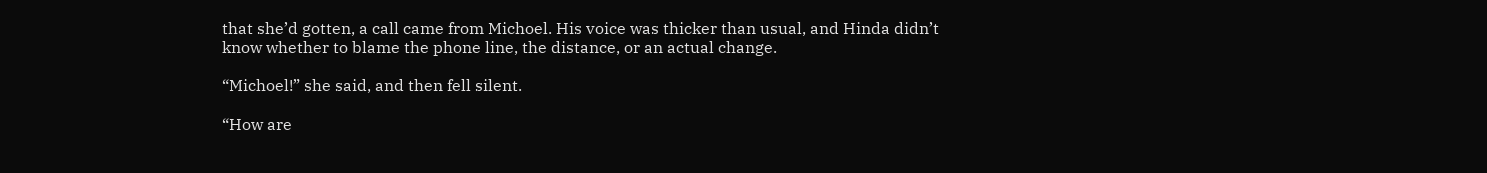that she’d gotten, a call came from Michoel. His voice was thicker than usual, and Hinda didn’t know whether to blame the phone line, the distance, or an actual change.

“Michoel!” she said, and then fell silent.

“How are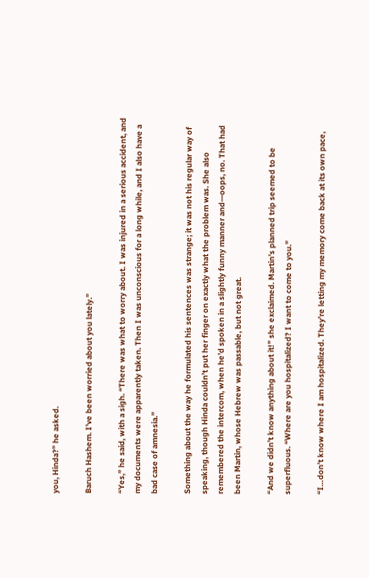you, Hinda?” he asked.

Baruch Hashem. I’ve been worried about you lately.”

“Yes,” he said, with a sigh. “There was what to worry about. I was injured in a serious accident, and my documents were apparently taken. Then I was unconscious for a long while, and I also have a bad case of amnesia.”

Something about the way he formulated his sentences was strange; it was not his regular way of speaking, though Hinda couldn’t put her finger on exactly what the problem was. She also remembered the intercom, when he’d spoken in a slightly funny manner and—oops, no. That had been Martin, whose Hebrew was passable, but not great.

“And we didn’t know anything about it!” she exclaimed. Martin’s planned trip seemed to be superfluous. “Where are you hospitalized? I want to come to you.”

“I…don’t know where I am hospitalized. They’re letting my memory come back at its own pace,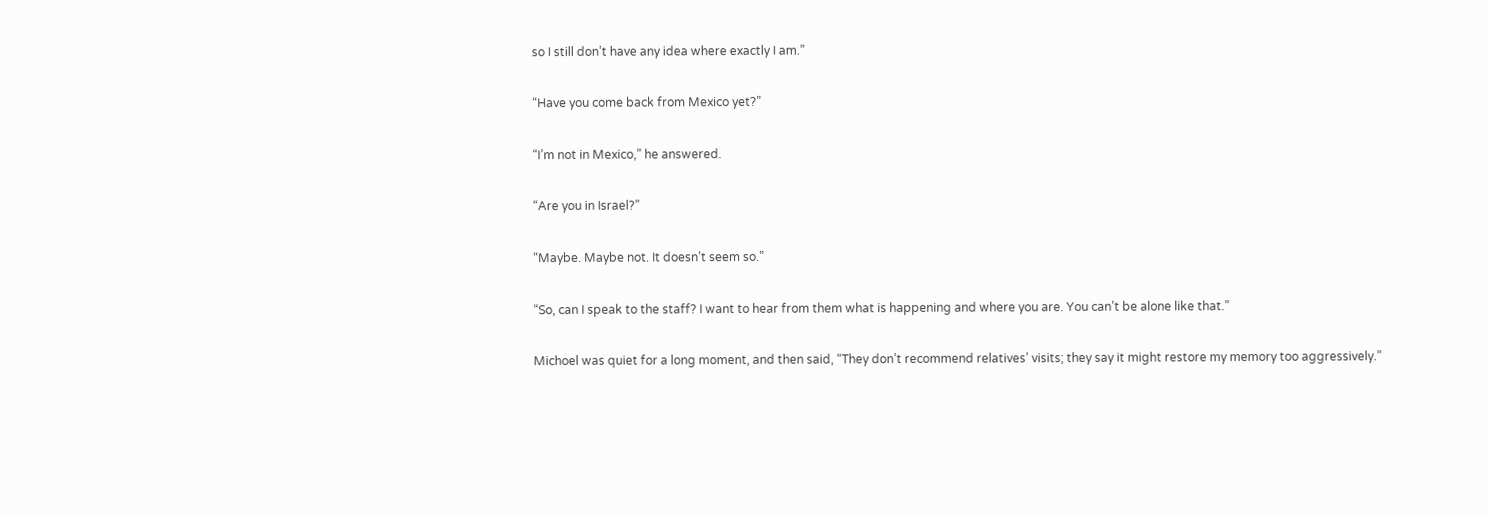so I still don’t have any idea where exactly I am.”

“Have you come back from Mexico yet?”

“I’m not in Mexico,” he answered.

“Are you in Israel?”

“Maybe. Maybe not. It doesn’t seem so.”

“So, can I speak to the staff? I want to hear from them what is happening and where you are. You can’t be alone like that.”

Michoel was quiet for a long moment, and then said, “They don’t recommend relatives’ visits; they say it might restore my memory too aggressively.”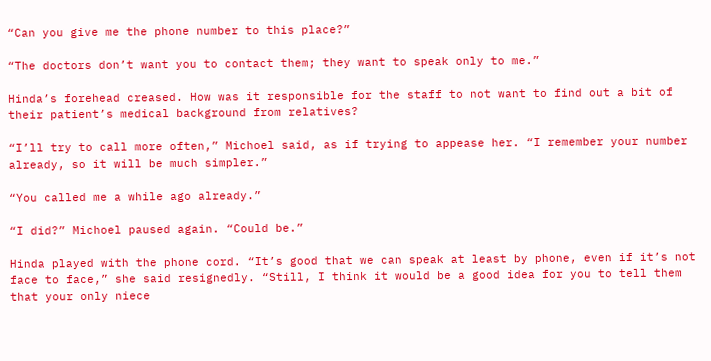“Can you give me the phone number to this place?”

“The doctors don’t want you to contact them; they want to speak only to me.”

Hinda’s forehead creased. How was it responsible for the staff to not want to find out a bit of their patient’s medical background from relatives?

“I’ll try to call more often,” Michoel said, as if trying to appease her. “I remember your number already, so it will be much simpler.”

“You called me a while ago already.”

“I did?” Michoel paused again. “Could be.”

Hinda played with the phone cord. “It’s good that we can speak at least by phone, even if it’s not face to face,” she said resignedly. “Still, I think it would be a good idea for you to tell them that your only niece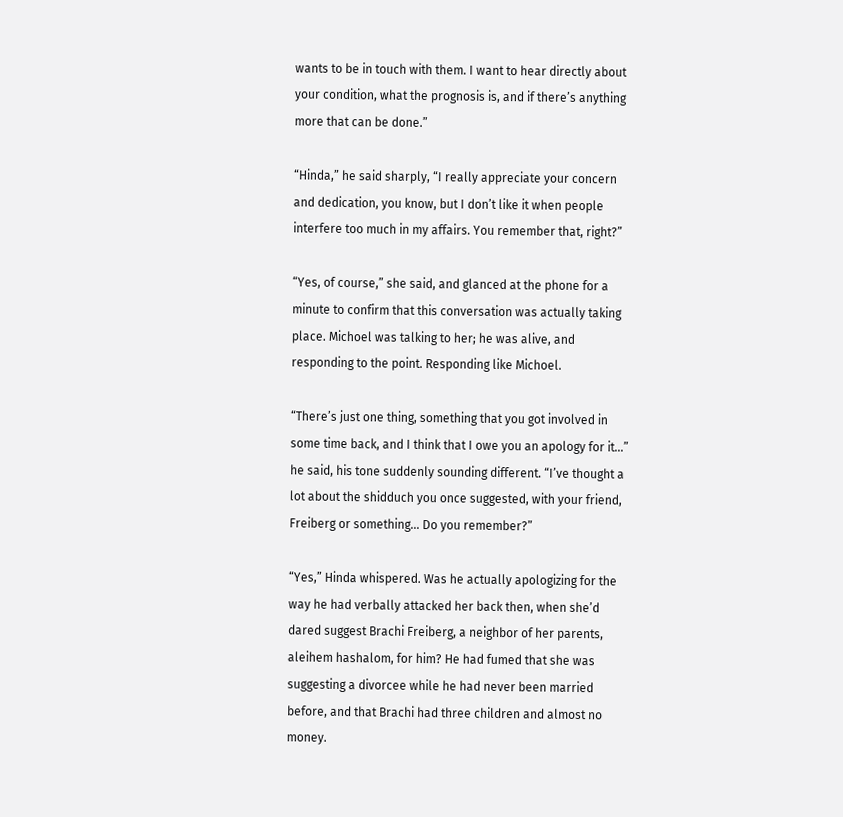wants to be in touch with them. I want to hear directly about your condition, what the prognosis is, and if there’s anything more that can be done.”

“Hinda,” he said sharply, “I really appreciate your concern and dedication, you know, but I don’t like it when people interfere too much in my affairs. You remember that, right?”

“Yes, of course,” she said, and glanced at the phone for a minute to confirm that this conversation was actually taking place. Michoel was talking to her; he was alive, and responding to the point. Responding like Michoel.

“There’s just one thing, something that you got involved in some time back, and I think that I owe you an apology for it…” he said, his tone suddenly sounding different. “I’ve thought a lot about the shidduch you once suggested, with your friend, Freiberg or something… Do you remember?”

“Yes,” Hinda whispered. Was he actually apologizing for the way he had verbally attacked her back then, when she’d dared suggest Brachi Freiberg, a neighbor of her parents, aleihem hashalom, for him? He had fumed that she was suggesting a divorcee while he had never been married before, and that Brachi had three children and almost no money.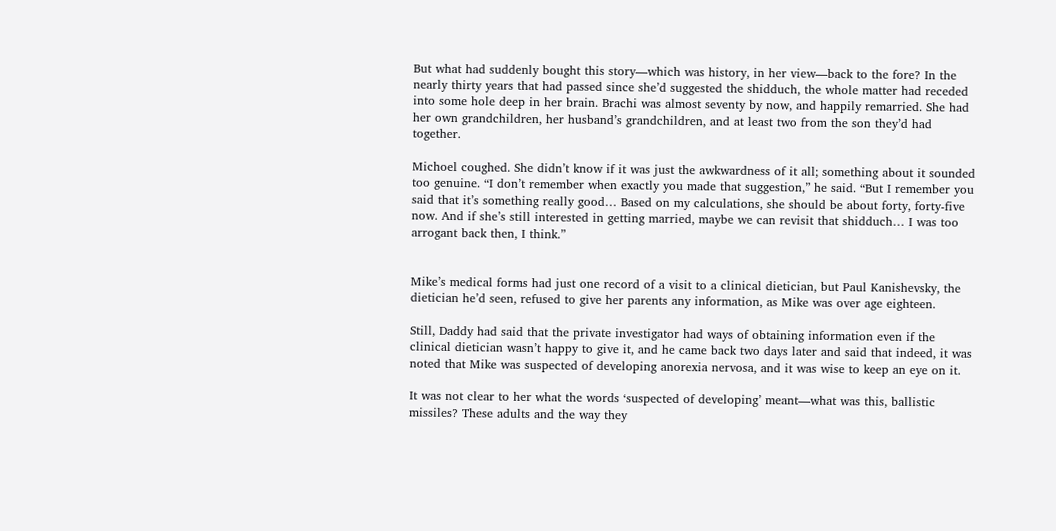But what had suddenly bought this story—which was history, in her view—back to the fore? In the nearly thirty years that had passed since she’d suggested the shidduch, the whole matter had receded into some hole deep in her brain. Brachi was almost seventy by now, and happily remarried. She had her own grandchildren, her husband’s grandchildren, and at least two from the son they’d had together.

Michoel coughed. She didn’t know if it was just the awkwardness of it all; something about it sounded too genuine. “I don’t remember when exactly you made that suggestion,” he said. “But I remember you said that it’s something really good… Based on my calculations, she should be about forty, forty-five now. And if she’s still interested in getting married, maybe we can revisit that shidduch… I was too arrogant back then, I think.”


Mike’s medical forms had just one record of a visit to a clinical dietician, but Paul Kanishevsky, the dietician he’d seen, refused to give her parents any information, as Mike was over age eighteen.

Still, Daddy had said that the private investigator had ways of obtaining information even if the clinical dietician wasn’t happy to give it, and he came back two days later and said that indeed, it was noted that Mike was suspected of developing anorexia nervosa, and it was wise to keep an eye on it.

It was not clear to her what the words ‘suspected of developing’ meant—what was this, ballistic missiles? These adults and the way they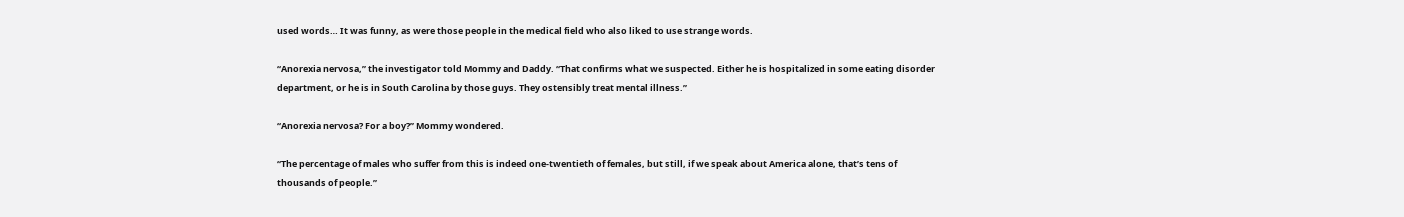used words… It was funny, as were those people in the medical field who also liked to use strange words.

“Anorexia nervosa,” the investigator told Mommy and Daddy. “That confirms what we suspected. Either he is hospitalized in some eating disorder department, or he is in South Carolina by those guys. They ostensibly treat mental illness.”

“Anorexia nervosa? For a boy?” Mommy wondered.

“The percentage of males who suffer from this is indeed one-twentieth of females, but still, if we speak about America alone, that’s tens of thousands of people.”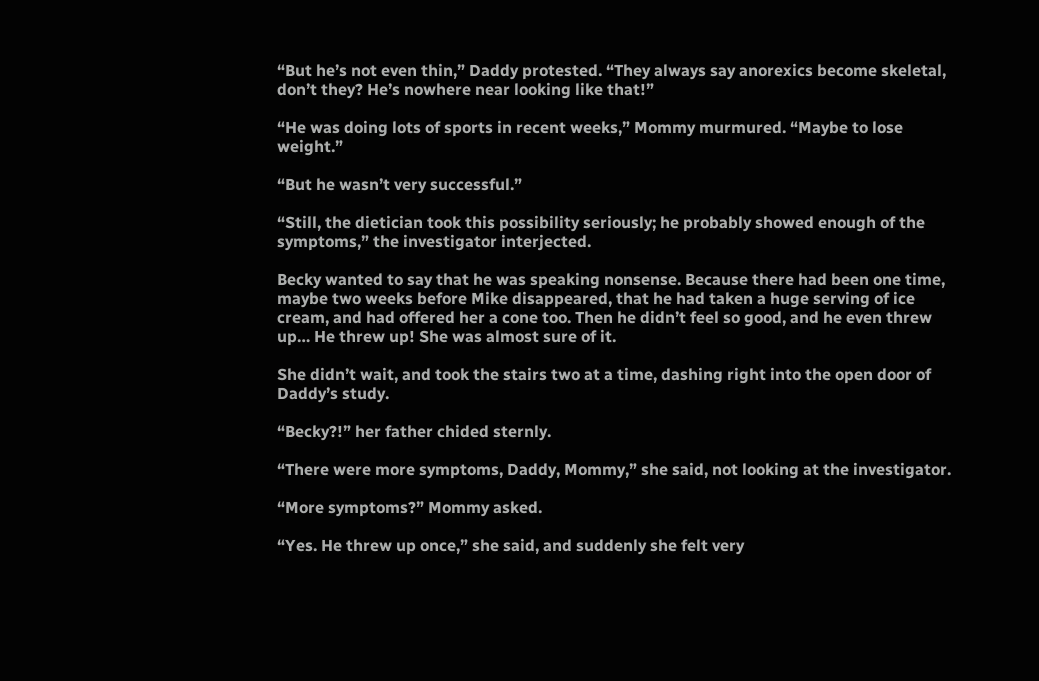“But he’s not even thin,” Daddy protested. “They always say anorexics become skeletal, don’t they? He’s nowhere near looking like that!”

“He was doing lots of sports in recent weeks,” Mommy murmured. “Maybe to lose weight.”

“But he wasn’t very successful.”

“Still, the dietician took this possibility seriously; he probably showed enough of the symptoms,” the investigator interjected.

Becky wanted to say that he was speaking nonsense. Because there had been one time, maybe two weeks before Mike disappeared, that he had taken a huge serving of ice cream, and had offered her a cone too. Then he didn’t feel so good, and he even threw up… He threw up! She was almost sure of it.

She didn’t wait, and took the stairs two at a time, dashing right into the open door of Daddy’s study.

“Becky?!” her father chided sternly.

“There were more symptoms, Daddy, Mommy,” she said, not looking at the investigator.

“More symptoms?” Mommy asked.

“Yes. He threw up once,” she said, and suddenly she felt very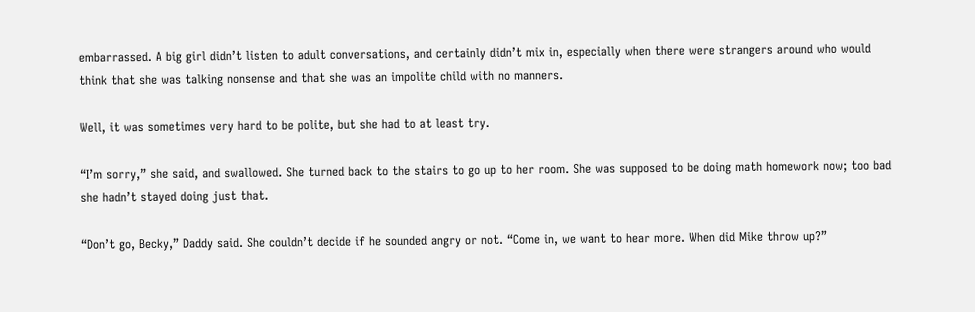embarrassed. A big girl didn’t listen to adult conversations, and certainly didn’t mix in, especially when there were strangers around who would think that she was talking nonsense and that she was an impolite child with no manners.

Well, it was sometimes very hard to be polite, but she had to at least try.

“I’m sorry,” she said, and swallowed. She turned back to the stairs to go up to her room. She was supposed to be doing math homework now; too bad she hadn’t stayed doing just that.

“Don’t go, Becky,” Daddy said. She couldn’t decide if he sounded angry or not. “Come in, we want to hear more. When did Mike throw up?”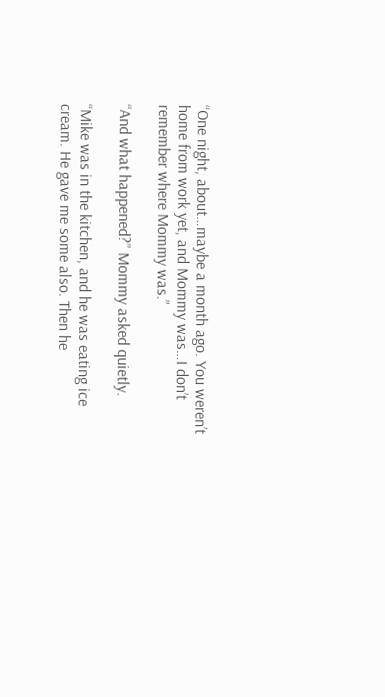“One night, about…maybe a month ago. You weren’t home from work yet, and Mommy was…I don’t remember where Mommy was.”

“And what happened?” Mommy asked quietly.

“Mike was in the kitchen, and he was eating ice cream. He gave me some also. Then he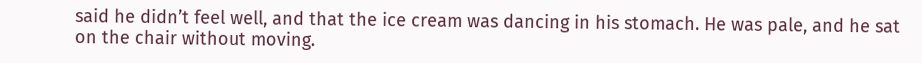said he didn’t feel well, and that the ice cream was dancing in his stomach. He was pale, and he sat on the chair without moving.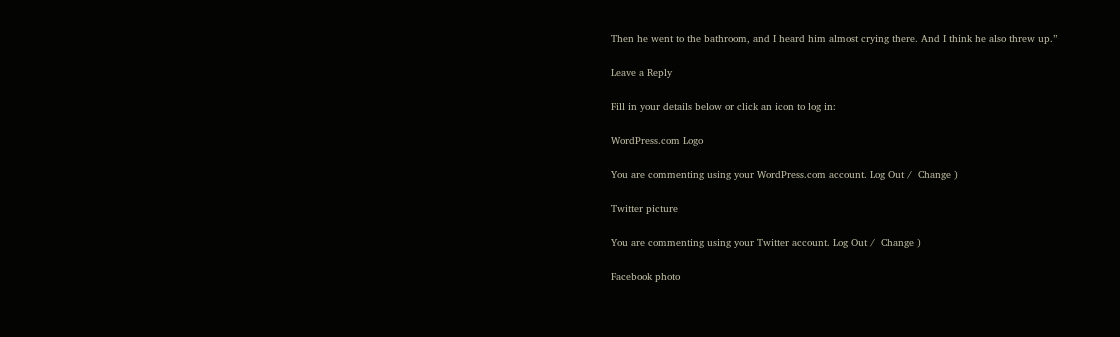Then he went to the bathroom, and I heard him almost crying there. And I think he also threw up.”

Leave a Reply

Fill in your details below or click an icon to log in:

WordPress.com Logo

You are commenting using your WordPress.com account. Log Out /  Change )

Twitter picture

You are commenting using your Twitter account. Log Out /  Change )

Facebook photo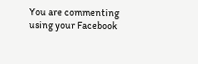You are commenting using your Facebook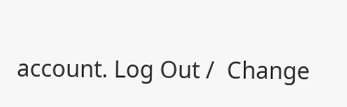account. Log Out /  Change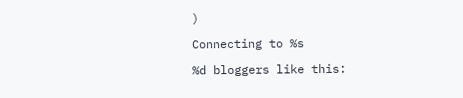)

Connecting to %s

%d bloggers like this: